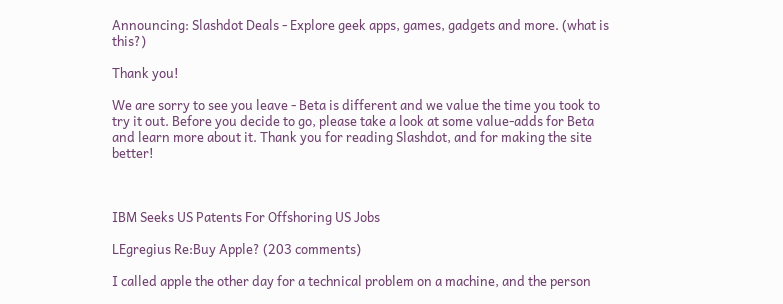Announcing: Slashdot Deals - Explore geek apps, games, gadgets and more. (what is this?)

Thank you!

We are sorry to see you leave - Beta is different and we value the time you took to try it out. Before you decide to go, please take a look at some value-adds for Beta and learn more about it. Thank you for reading Slashdot, and for making the site better!



IBM Seeks US Patents For Offshoring US Jobs

LEgregius Re:Buy Apple? (203 comments)

I called apple the other day for a technical problem on a machine, and the person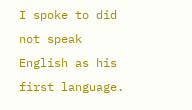I spoke to did not speak English as his first language.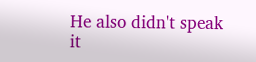He also didn't speak it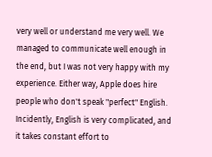very well or understand me very well. We managed to communicate well enough in the end, but I was not very happy with my experience. Either way, Apple does hire people who don't speak "perfect" English. Incidently, English is very complicated, and it takes constant effort to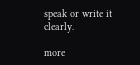speak or write it clearly.

more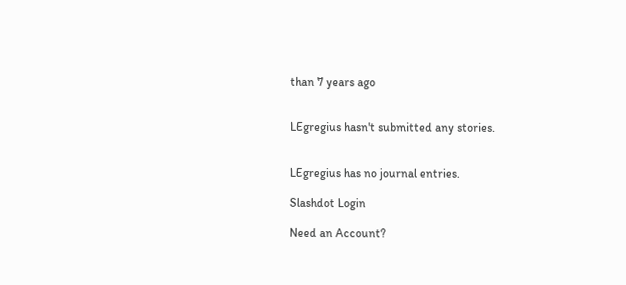than 7 years ago


LEgregius hasn't submitted any stories.


LEgregius has no journal entries.

Slashdot Login

Need an Account?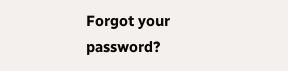Forgot your password?